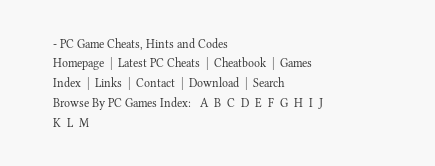- PC Game Cheats, Hints and Codes
Homepage  |  Latest PC Cheats  |  Cheatbook  |  Games Index  |  Links  |  Contact  |  Download  |  Search
Browse By PC Games Index:   A  B  C  D  E  F  G  H  I  J  K  L  M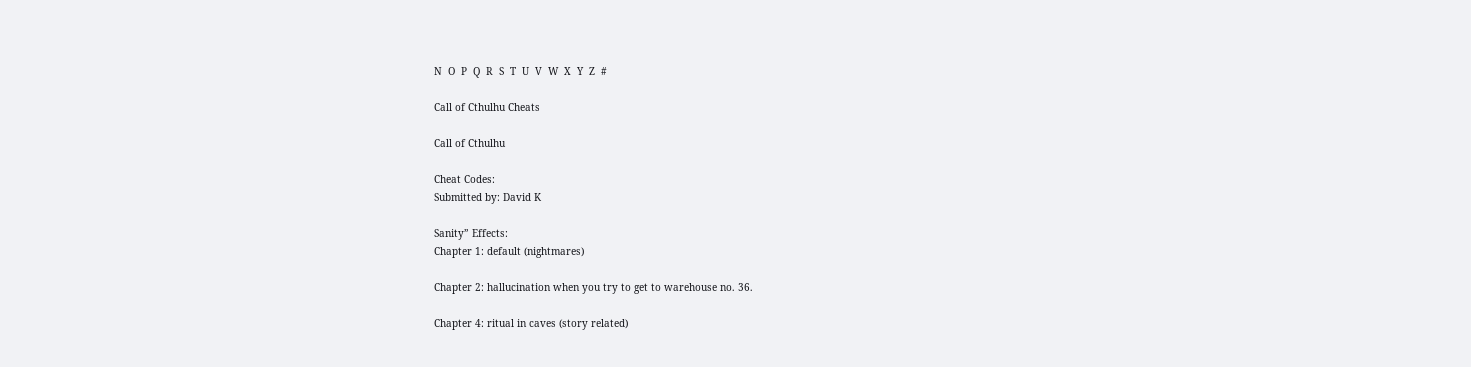N  O  P  Q  R  S  T  U  V  W  X  Y  Z  #

Call of Cthulhu Cheats

Call of Cthulhu

Cheat Codes:
Submitted by: David K

Sanity” Effects:
Chapter 1: default (nightmares)

Chapter 2: hallucination when you try to get to warehouse no. 36.

Chapter 4: ritual in caves (story related)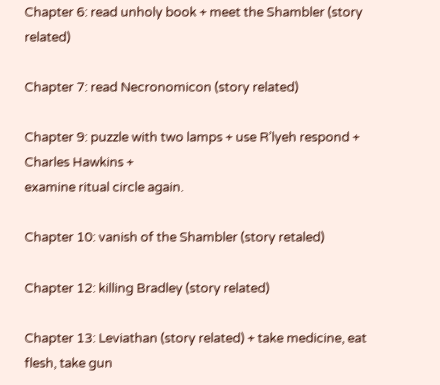Chapter 6: read unholy book + meet the Shambler (story related)

Chapter 7: read Necronomicon (story related)

Chapter 9: puzzle with two lamps + use R’lyeh respond + Charles Hawkins +
examine ritual circle again.

Chapter 10: vanish of the Shambler (story retaled)

Chapter 12: killing Bradley (story related)

Chapter 13: Leviathan (story related) + take medicine, eat flesh, take gun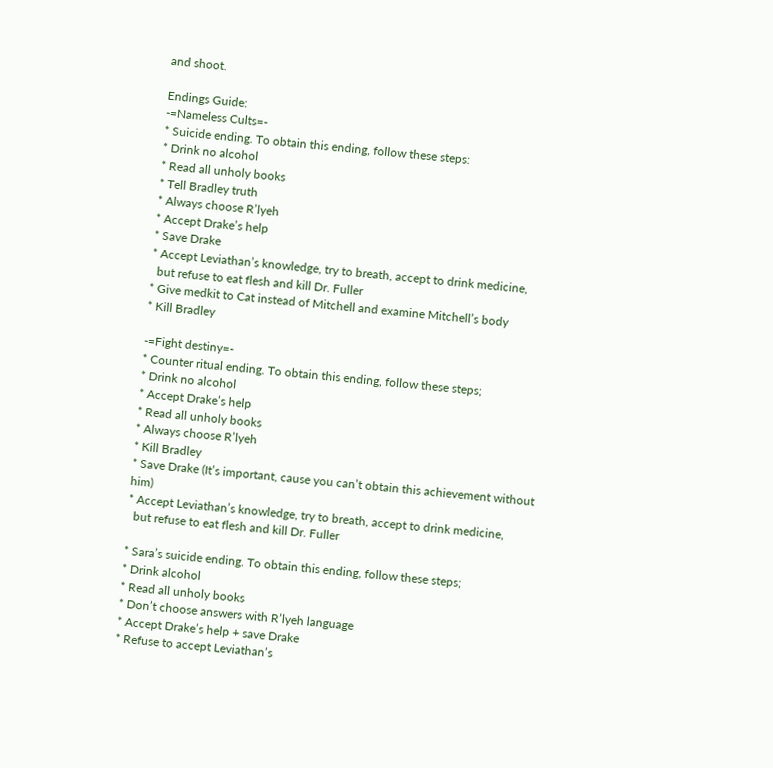and shoot.

Endings Guide:
-=Nameless Cults=-
* Suicide ending. To obtain this ending, follow these steps:
* Drink no alcohol
* Read all unholy books
* Tell Bradley truth
* Always choose R’lyeh
* Accept Drake’s help
* Save Drake
* Accept Leviathan’s knowledge, try to breath, accept to drink medicine,
  but refuse to eat flesh and kill Dr. Fuller
* Give medkit to Cat instead of Mitchell and examine Mitchell’s body
* Kill Bradley

-=Fight destiny=-
* Counter ritual ending. To obtain this ending, follow these steps;
* Drink no alcohol
* Accept Drake’s help
* Read all unholy books
* Always choose R’lyeh
* Kill Bradley
* Save Drake (It’s important, cause you can’t obtain this achievement without him)
* Accept Leviathan’s knowledge, try to breath, accept to drink medicine,
  but refuse to eat flesh and kill Dr. Fuller

* Sara’s suicide ending. To obtain this ending, follow these steps;
* Drink alcohol
* Read all unholy books
* Don’t choose answers with R’lyeh language
* Accept Drake’s help + save Drake
* Refuse to accept Leviathan’s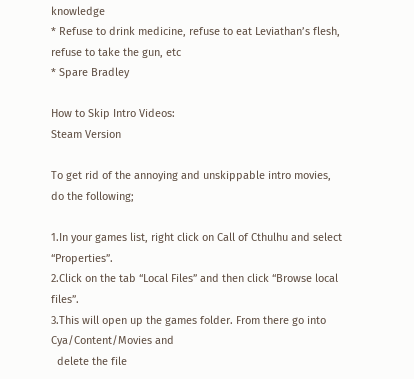knowledge
* Refuse to drink medicine, refuse to eat Leviathan’s flesh, refuse to take the gun, etc
* Spare Bradley

How to Skip Intro Videos:
Steam Version

To get rid of the annoying and unskippable intro movies, do the following;

1.In your games list, right click on Call of Cthulhu and select “Properties”.
2.Click on the tab “Local Files” and then click “Browse local files”.
3.This will open up the games folder. From there go into Cya/Content/Movies and
  delete the file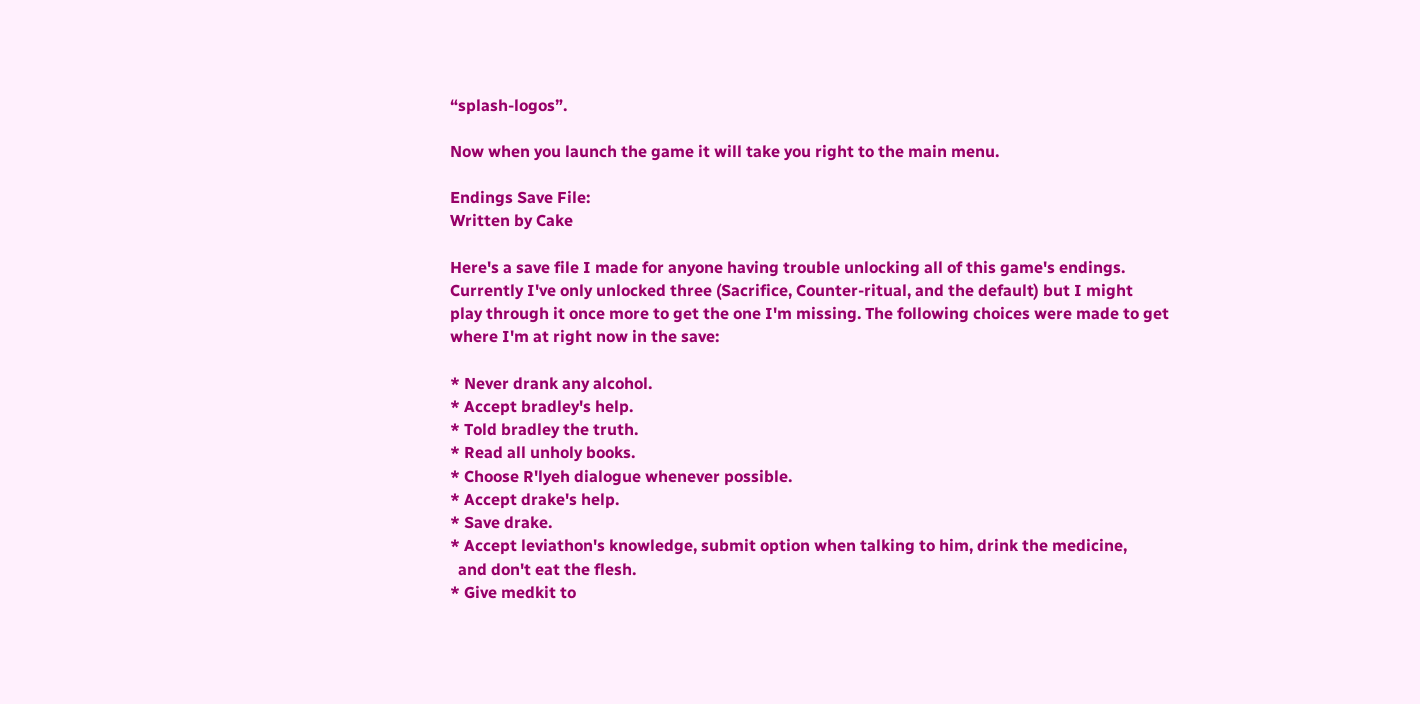“splash-logos”.

Now when you launch the game it will take you right to the main menu.

Endings Save File:
Written by Cake

Here's a save file I made for anyone having trouble unlocking all of this game's endings.
Currently I've only unlocked three (Sacrifice, Counter-ritual, and the default) but I might
play through it once more to get the one I'm missing. The following choices were made to get
where I'm at right now in the save:

* Never drank any alcohol.
* Accept bradley's help.
* Told bradley the truth.
* Read all unholy books.
* Choose R'lyeh dialogue whenever possible.
* Accept drake's help.
* Save drake.
* Accept leviathon's knowledge, submit option when talking to him, drink the medicine,
  and don't eat the flesh.
* Give medkit to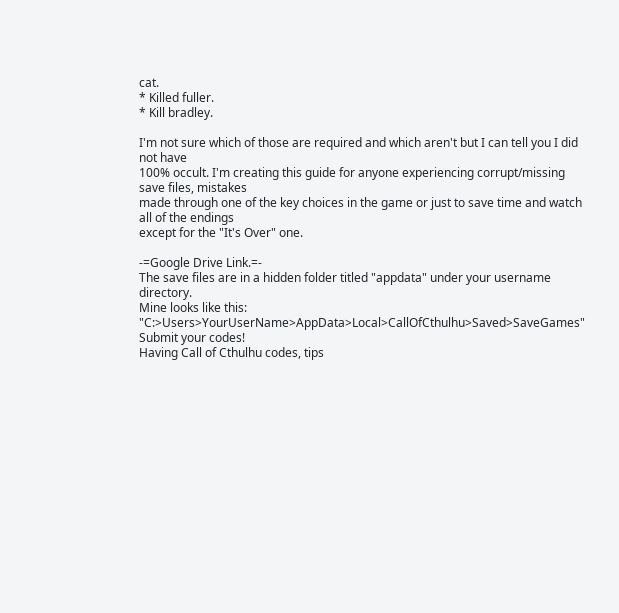cat.
* Killed fuller.
* Kill bradley.

I'm not sure which of those are required and which aren't but I can tell you I did not have
100% occult. I'm creating this guide for anyone experiencing corrupt/missing save files, mistakes
made through one of the key choices in the game or just to save time and watch all of the endings
except for the "It's Over" one.

-=Google Drive Link.=-
The save files are in a hidden folder titled "appdata" under your username directory.
Mine looks like this: "C:>Users>YourUserName>AppData>Local>CallOfCthulhu>Saved>SaveGames"
Submit your codes!
Having Call of Cthulhu codes, tips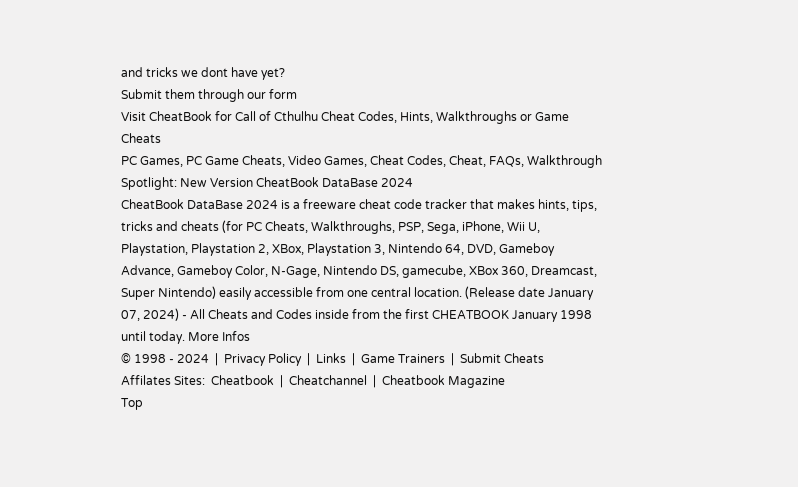and tricks we dont have yet?
Submit them through our form
Visit CheatBook for Call of Cthulhu Cheat Codes, Hints, Walkthroughs or Game Cheats
PC Games, PC Game Cheats, Video Games, Cheat Codes, Cheat, FAQs, Walkthrough
Spotlight: New Version CheatBook DataBase 2024
CheatBook DataBase 2024 is a freeware cheat code tracker that makes hints, tips, tricks and cheats (for PC Cheats, Walkthroughs, PSP, Sega, iPhone, Wii U, Playstation, Playstation 2, XBox, Playstation 3, Nintendo 64, DVD, Gameboy Advance, Gameboy Color, N-Gage, Nintendo DS, gamecube, XBox 360, Dreamcast, Super Nintendo) easily accessible from one central location. (Release date January 07, 2024) - All Cheats and Codes inside from the first CHEATBOOK January 1998 until today. More Infos
© 1998 - 2024  |  Privacy Policy  |  Links  |  Game Trainers  |  Submit Cheats
Affilates Sites:  Cheatbook  |  Cheatchannel  |  Cheatbook Magazine
Top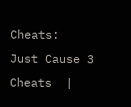Cheats:   Just Cause 3 Cheats  |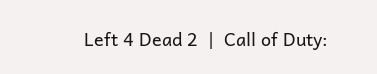Left 4 Dead 2  |  Call of Duty: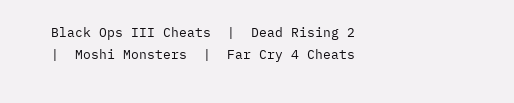Black Ops III Cheats  |  Dead Rising 2  |  Moshi Monsters  |  Far Cry 4 Cheats